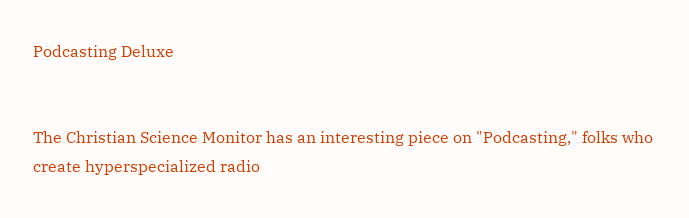Podcasting Deluxe


The Christian Science Monitor has an interesting piece on "Podcasting," folks who create hyperspecialized radio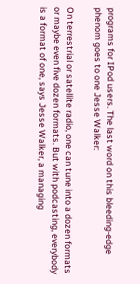programs for IPod users. The last word on this bleeding-edge phenom goes to one Jesse Walker:

On terrestrial or satellite radio, one can tune into a dozen formats or maybe even five dozen formats. But with podcasting, everybody is a format of one, says Jesse Walker, a managing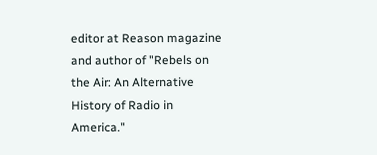editor at Reason magazine and author of "Rebels on the Air: An Alternative History of Radio in America."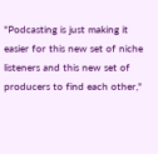"Podcasting is just making it easier for this new set of niche listeners and this new set of producers to find each other,"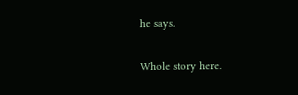he says.

Whole story here.